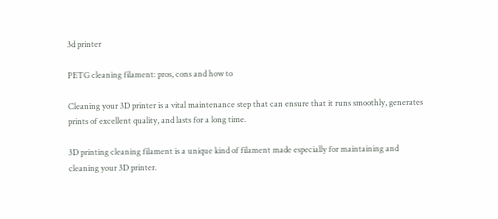3d printer

PETG cleaning filament: pros, cons and how to

Cleaning your 3D printer is a vital maintenance step that can ensure that it runs smoothly, generates prints of excellent quality, and lasts for a long time.

3D printing cleaning filament is a unique kind of filament made especially for maintaining and cleaning your 3D printer.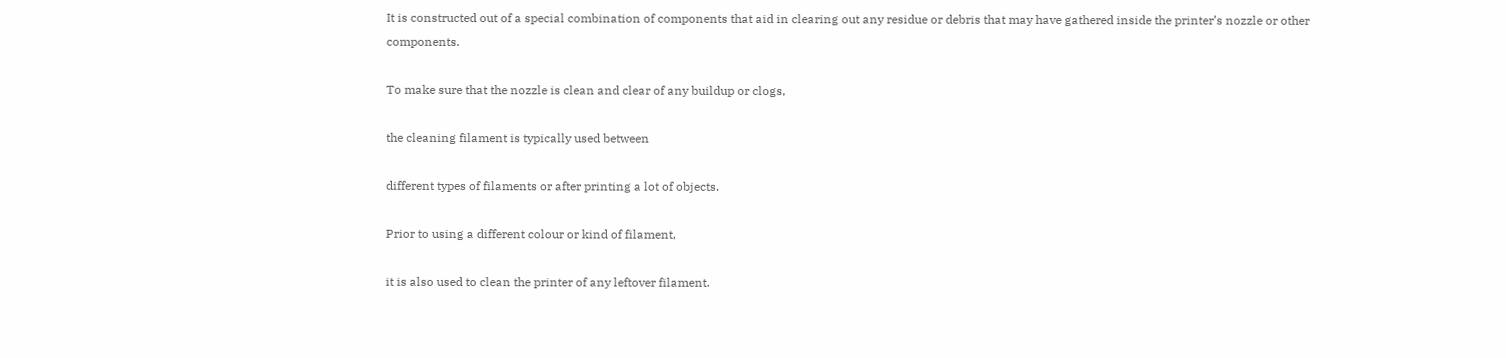It is constructed out of a special combination of components that aid in clearing out any residue or debris that may have gathered inside the printer’s nozzle or other components.

To make sure that the nozzle is clean and clear of any buildup or clogs,

the cleaning filament is typically used between

different types of filaments or after printing a lot of objects.

Prior to using a different colour or kind of filament,

it is also used to clean the printer of any leftover filament.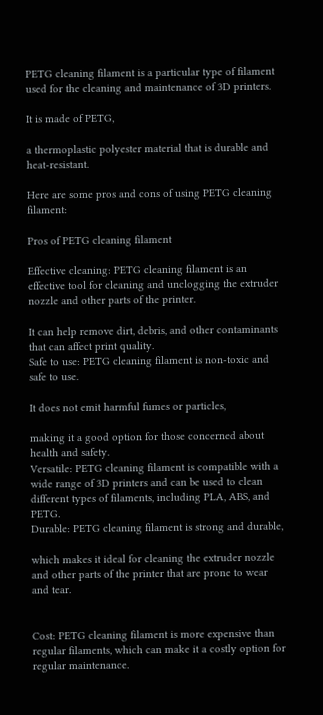PETG cleaning filament is a particular type of filament used for the cleaning and maintenance of 3D printers.

It is made of PETG,

a thermoplastic polyester material that is durable and heat-resistant.

Here are some pros and cons of using PETG cleaning filament:

Pros of PETG cleaning filament

Effective cleaning: PETG cleaning filament is an effective tool for cleaning and unclogging the extruder nozzle and other parts of the printer.

It can help remove dirt, debris, and other contaminants that can affect print quality.
Safe to use: PETG cleaning filament is non-toxic and safe to use.

It does not emit harmful fumes or particles,

making it a good option for those concerned about health and safety.
Versatile: PETG cleaning filament is compatible with a wide range of 3D printers and can be used to clean different types of filaments, including PLA, ABS, and PETG.
Durable: PETG cleaning filament is strong and durable,

which makes it ideal for cleaning the extruder nozzle and other parts of the printer that are prone to wear and tear.


Cost: PETG cleaning filament is more expensive than regular filaments, which can make it a costly option for regular maintenance.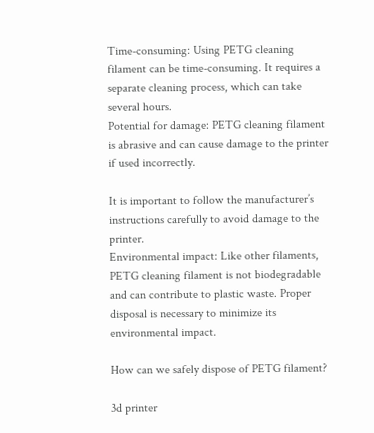Time-consuming: Using PETG cleaning filament can be time-consuming. It requires a separate cleaning process, which can take several hours.
Potential for damage: PETG cleaning filament is abrasive and can cause damage to the printer if used incorrectly.

It is important to follow the manufacturer’s instructions carefully to avoid damage to the printer.
Environmental impact: Like other filaments, PETG cleaning filament is not biodegradable and can contribute to plastic waste. Proper disposal is necessary to minimize its environmental impact.

How can we safely dispose of PETG filament?

3d printer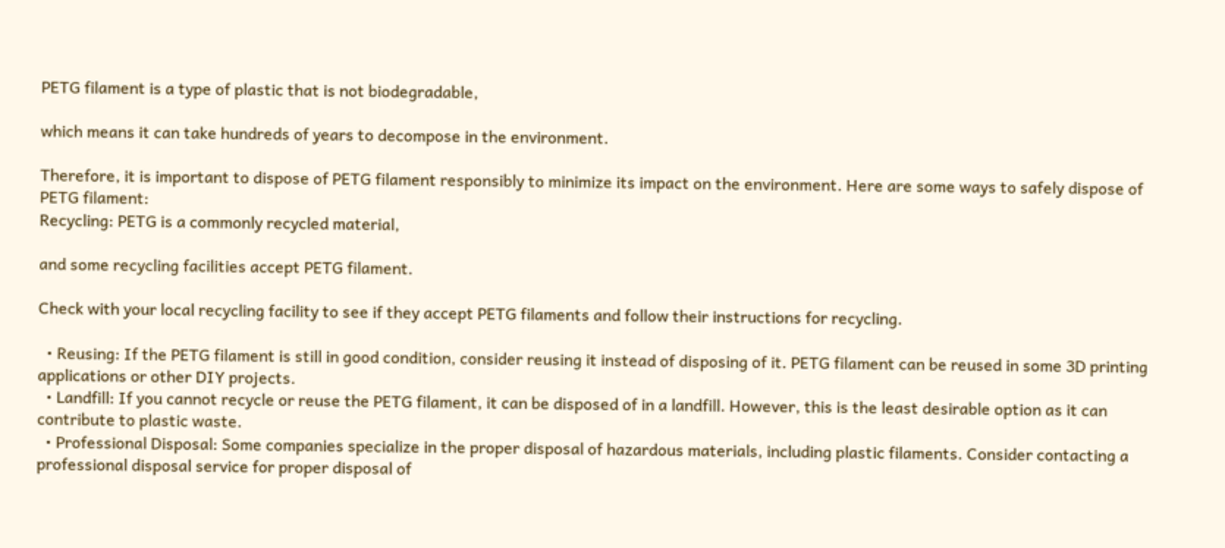PETG filament is a type of plastic that is not biodegradable,

which means it can take hundreds of years to decompose in the environment.

Therefore, it is important to dispose of PETG filament responsibly to minimize its impact on the environment. Here are some ways to safely dispose of PETG filament:
Recycling: PETG is a commonly recycled material,

and some recycling facilities accept PETG filament.

Check with your local recycling facility to see if they accept PETG filaments and follow their instructions for recycling.

  • Reusing: If the PETG filament is still in good condition, consider reusing it instead of disposing of it. PETG filament can be reused in some 3D printing applications or other DIY projects.
  • Landfill: If you cannot recycle or reuse the PETG filament, it can be disposed of in a landfill. However, this is the least desirable option as it can contribute to plastic waste.
  • Professional Disposal: Some companies specialize in the proper disposal of hazardous materials, including plastic filaments. Consider contacting a professional disposal service for proper disposal of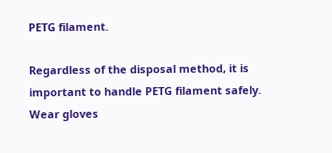PETG filament.

Regardless of the disposal method, it is important to handle PETG filament safely. Wear gloves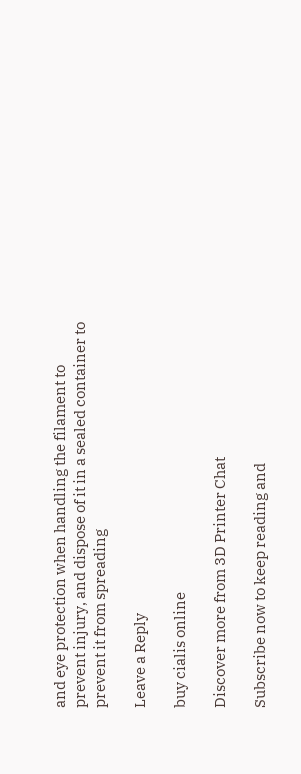and eye protection when handling the filament to prevent injury, and dispose of it in a sealed container to prevent it from spreading

Leave a Reply

buy cialis online

Discover more from 3D Printer Chat

Subscribe now to keep reading and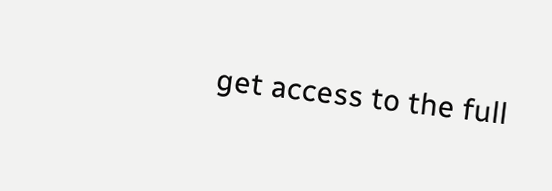get access to the full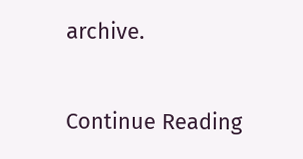archive.

Continue Reading